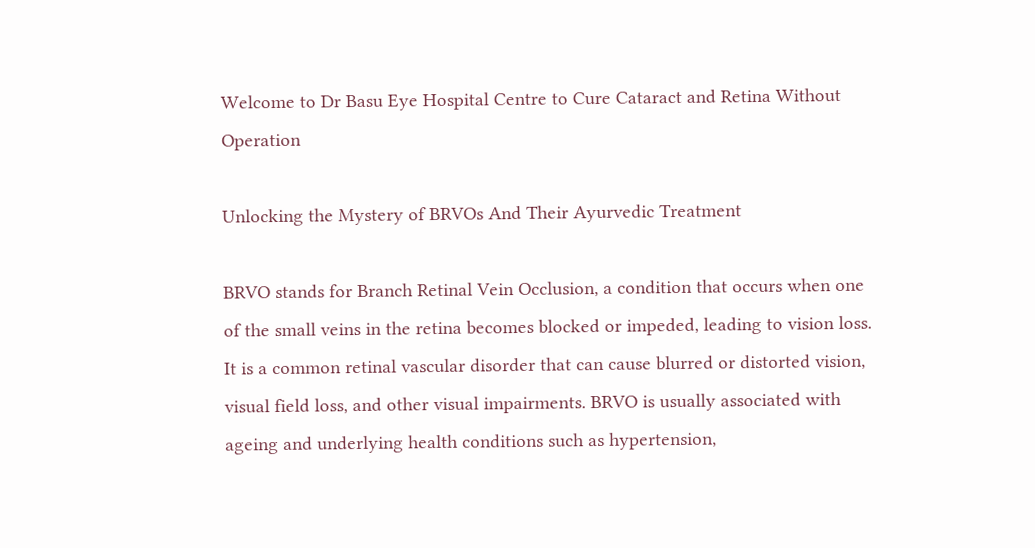Welcome to Dr Basu Eye Hospital Centre to Cure Cataract and Retina Without Operation

Unlocking the Mystery of BRVOs And Their Ayurvedic Treatment

BRVO stands for Branch Retinal Vein Occlusion, a condition that occurs when one of the small veins in the retina becomes blocked or impeded, leading to vision loss. It is a common retinal vascular disorder that can cause blurred or distorted vision, visual field loss, and other visual impairments. BRVO is usually associated with ageing and underlying health conditions such as hypertension,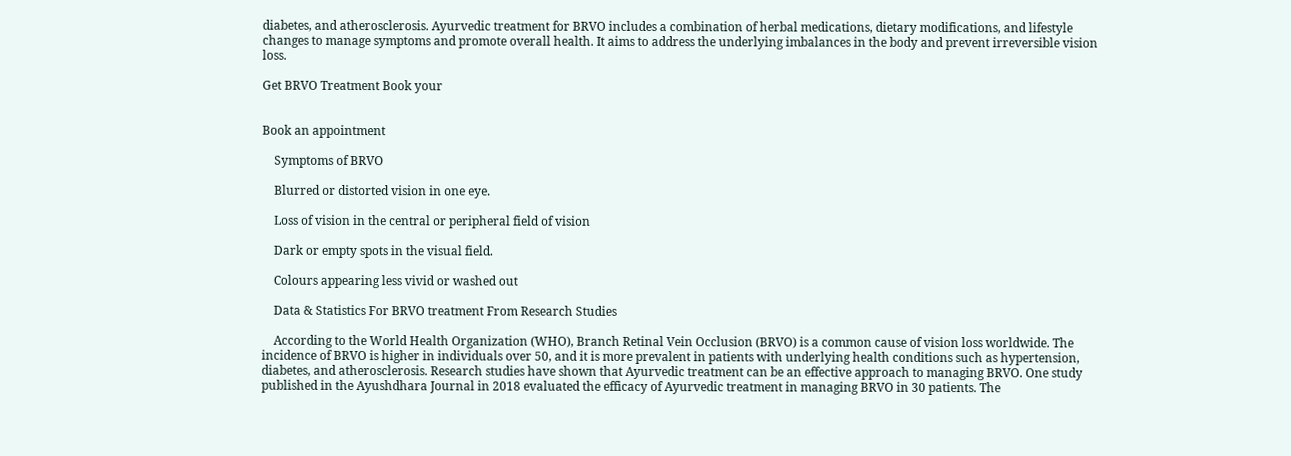diabetes, and atherosclerosis. Ayurvedic treatment for BRVO includes a combination of herbal medications, dietary modifications, and lifestyle changes to manage symptoms and promote overall health. It aims to address the underlying imbalances in the body and prevent irreversible vision loss.

Get BRVO Treatment Book your


Book an appointment

    Symptoms of BRVO

    Blurred or distorted vision in one eye.

    Loss of vision in the central or peripheral field of vision

    Dark or empty spots in the visual field.

    Colours appearing less vivid or washed out

    Data & Statistics For BRVO treatment From Research Studies

    According to the World Health Organization (WHO), Branch Retinal Vein Occlusion (BRVO) is a common cause of vision loss worldwide. The incidence of BRVO is higher in individuals over 50, and it is more prevalent in patients with underlying health conditions such as hypertension, diabetes, and atherosclerosis. Research studies have shown that Ayurvedic treatment can be an effective approach to managing BRVO. One study published in the Ayushdhara Journal in 2018 evaluated the efficacy of Ayurvedic treatment in managing BRVO in 30 patients. The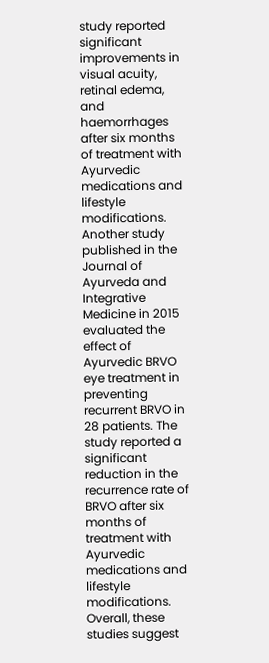study reported significant improvements in visual acuity, retinal edema, and haemorrhages after six months of treatment with Ayurvedic medications and lifestyle modifications. Another study published in the Journal of Ayurveda and Integrative Medicine in 2015 evaluated the effect of Ayurvedic BRVO eye treatment in preventing recurrent BRVO in 28 patients. The study reported a significant reduction in the recurrence rate of BRVO after six months of treatment with Ayurvedic medications and lifestyle modifications. Overall, these studies suggest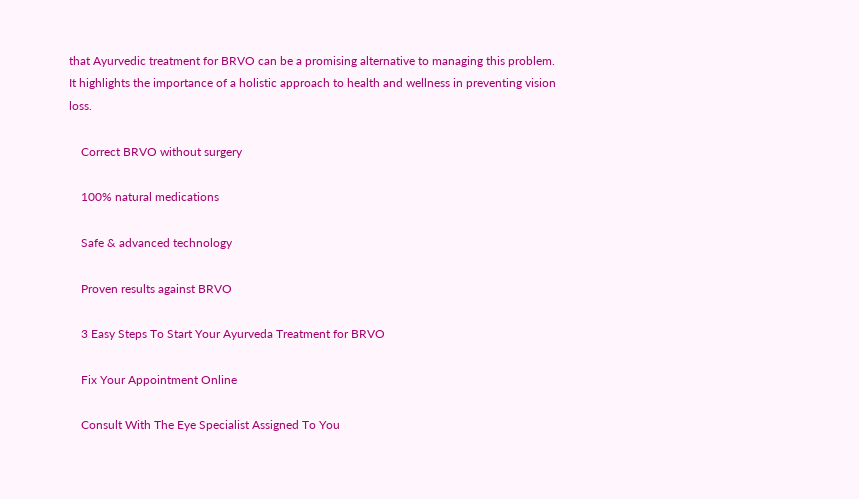that Ayurvedic treatment for BRVO can be a promising alternative to managing this problem. It highlights the importance of a holistic approach to health and wellness in preventing vision loss.

    Correct BRVO without surgery

    100% natural medications

    Safe & advanced technology

    Proven results against BRVO

    3 Easy Steps To Start Your Ayurveda Treatment for BRVO

    Fix Your Appointment Online

    Consult With The Eye Specialist Assigned To You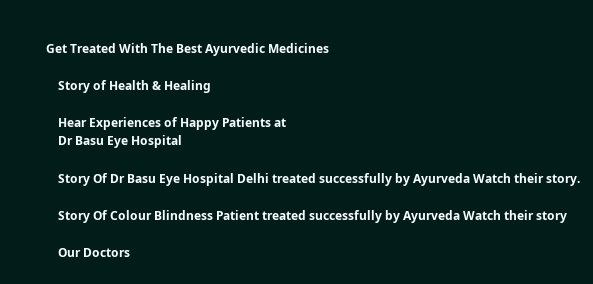Get Treated With The Best Ayurvedic Medicines

    Story of Health & Healing

    Hear Experiences of Happy Patients at
    Dr Basu Eye Hospital

    Story Of Dr Basu Eye Hospital Delhi treated successfully by Ayurveda Watch their story.

    Story Of Colour Blindness Patient treated successfully by Ayurveda Watch their story

    Our Doctors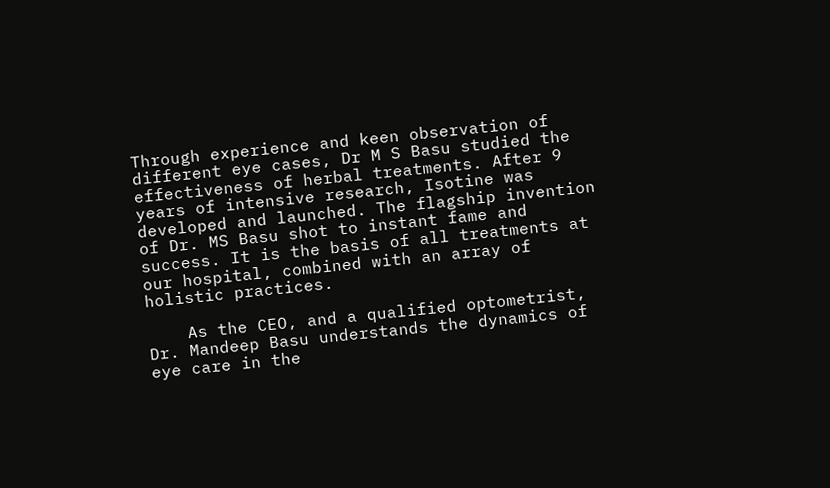Through experience and keen observation of different eye cases, Dr M S Basu studied the effectiveness of herbal treatments. After 9 years of intensive research, Isotine was developed and launched. The flagship invention of Dr. MS Basu shot to instant fame and success. It is the basis of all treatments at our hospital, combined with an array of holistic practices.

    As the CEO, and a qualified optometrist, Dr. Mandeep Basu understands the dynamics of eye care in the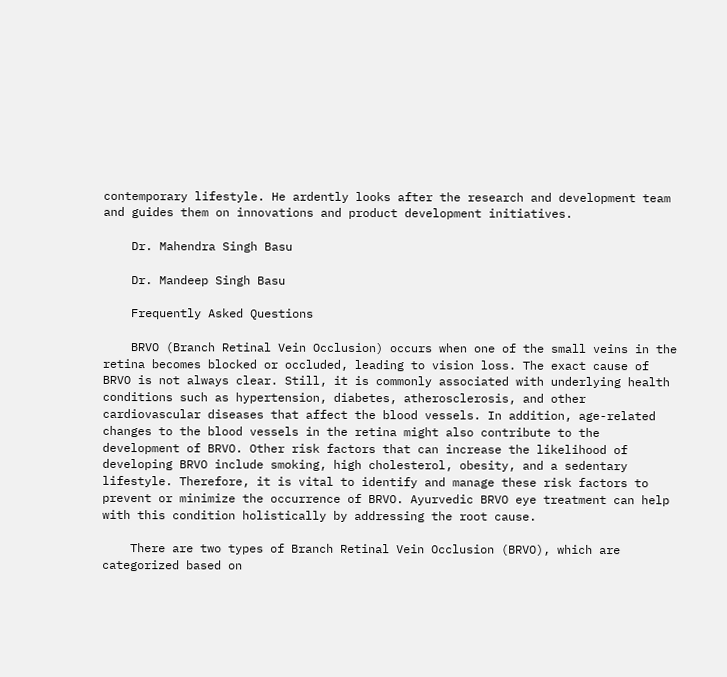contemporary lifestyle. He ardently looks after the research and development team and guides them on innovations and product development initiatives.

    Dr. Mahendra Singh Basu

    Dr. Mandeep Singh Basu

    Frequently Asked Questions

    BRVO (Branch Retinal Vein Occlusion) occurs when one of the small veins in the retina becomes blocked or occluded, leading to vision loss. The exact cause of BRVO is not always clear. Still, it is commonly associated with underlying health conditions such as hypertension, diabetes, atherosclerosis, and other cardiovascular diseases that affect the blood vessels. In addition, age-related changes to the blood vessels in the retina might also contribute to the development of BRVO. Other risk factors that can increase the likelihood of developing BRVO include smoking, high cholesterol, obesity, and a sedentary lifestyle. Therefore, it is vital to identify and manage these risk factors to prevent or minimize the occurrence of BRVO. Ayurvedic BRVO eye treatment can help with this condition holistically by addressing the root cause.

    There are two types of Branch Retinal Vein Occlusion (BRVO), which are categorized based on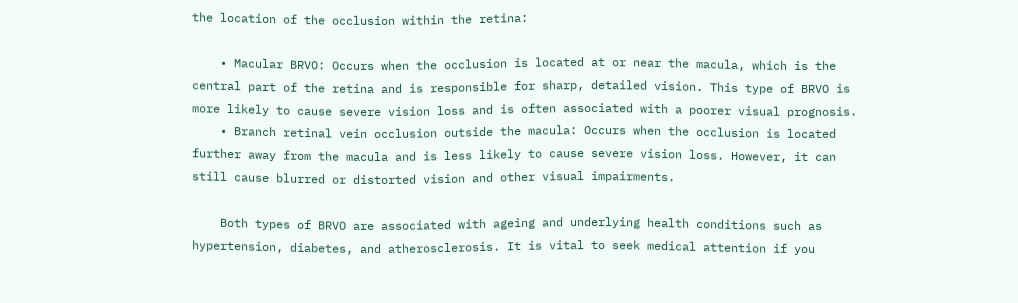the location of the occlusion within the retina:

    • Macular BRVO: Occurs when the occlusion is located at or near the macula, which is the central part of the retina and is responsible for sharp, detailed vision. This type of BRVO is more likely to cause severe vision loss and is often associated with a poorer visual prognosis.
    • Branch retinal vein occlusion outside the macula: Occurs when the occlusion is located further away from the macula and is less likely to cause severe vision loss. However, it can still cause blurred or distorted vision and other visual impairments.

    Both types of BRVO are associated with ageing and underlying health conditions such as hypertension, diabetes, and atherosclerosis. It is vital to seek medical attention if you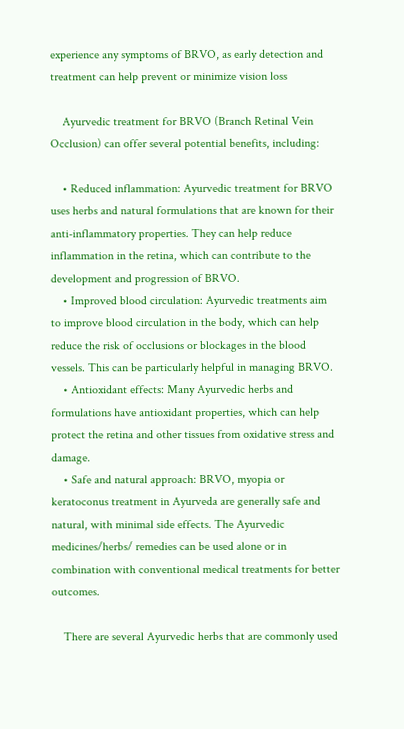experience any symptoms of BRVO, as early detection and treatment can help prevent or minimize vision loss

    Ayurvedic treatment for BRVO (Branch Retinal Vein Occlusion) can offer several potential benefits, including:

    • Reduced inflammation: Ayurvedic treatment for BRVO uses herbs and natural formulations that are known for their anti-inflammatory properties. They can help reduce inflammation in the retina, which can contribute to the development and progression of BRVO.
    • Improved blood circulation: Ayurvedic treatments aim to improve blood circulation in the body, which can help reduce the risk of occlusions or blockages in the blood vessels. This can be particularly helpful in managing BRVO.
    • Antioxidant effects: Many Ayurvedic herbs and formulations have antioxidant properties, which can help protect the retina and other tissues from oxidative stress and damage.
    • Safe and natural approach: BRVO, myopia or  keratoconus treatment in Ayurveda are generally safe and natural, with minimal side effects. The Ayurvedic medicines/herbs/ remedies can be used alone or in combination with conventional medical treatments for better outcomes.

    There are several Ayurvedic herbs that are commonly used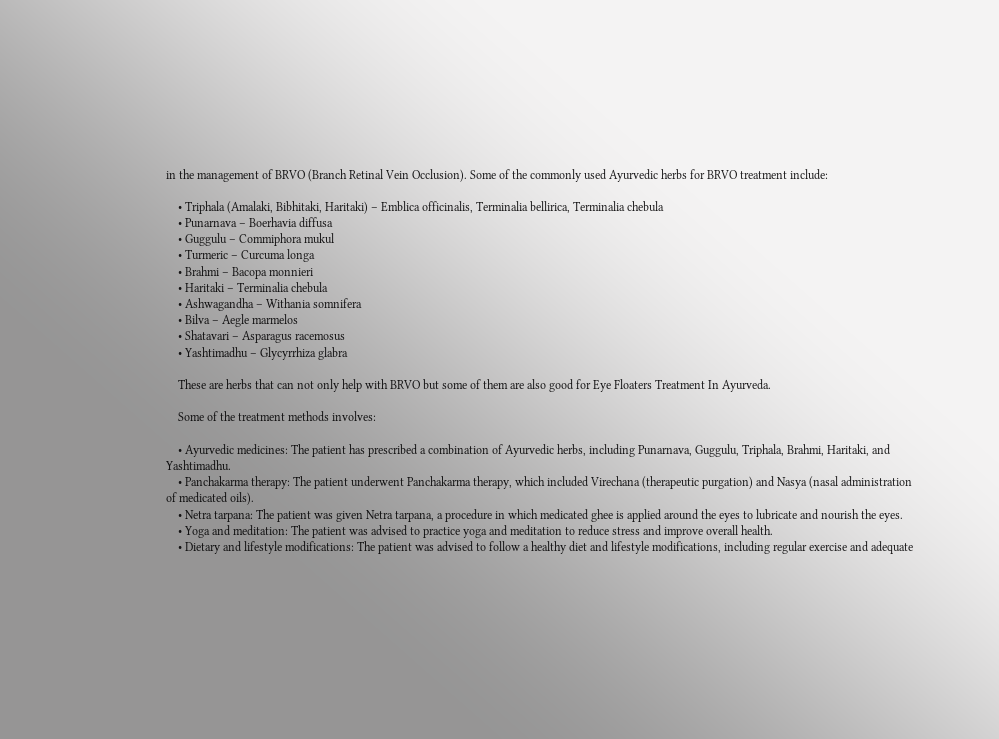in the management of BRVO (Branch Retinal Vein Occlusion). Some of the commonly used Ayurvedic herbs for BRVO treatment include:

    • Triphala (Amalaki, Bibhitaki, Haritaki) – Emblica officinalis, Terminalia bellirica, Terminalia chebula
    • Punarnava – Boerhavia diffusa
    • Guggulu – Commiphora mukul
    • Turmeric – Curcuma longa
    • Brahmi – Bacopa monnieri
    • Haritaki – Terminalia chebula
    • Ashwagandha – Withania somnifera
    • Bilva – Aegle marmelos
    • Shatavari – Asparagus racemosus
    • Yashtimadhu – Glycyrrhiza glabra

    These are herbs that can not only help with BRVO but some of them are also good for Eye Floaters Treatment In Ayurveda.

    Some of the treatment methods involves:

    • Ayurvedic medicines: The patient has prescribed a combination of Ayurvedic herbs, including Punarnava, Guggulu, Triphala, Brahmi, Haritaki, and Yashtimadhu.
    • Panchakarma therapy: The patient underwent Panchakarma therapy, which included Virechana (therapeutic purgation) and Nasya (nasal administration of medicated oils).
    • Netra tarpana: The patient was given Netra tarpana, a procedure in which medicated ghee is applied around the eyes to lubricate and nourish the eyes.
    • Yoga and meditation: The patient was advised to practice yoga and meditation to reduce stress and improve overall health.
    • Dietary and lifestyle modifications: The patient was advised to follow a healthy diet and lifestyle modifications, including regular exercise and adequate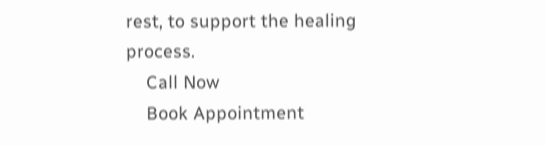rest, to support the healing process.
    Call Now
    Book Appointment